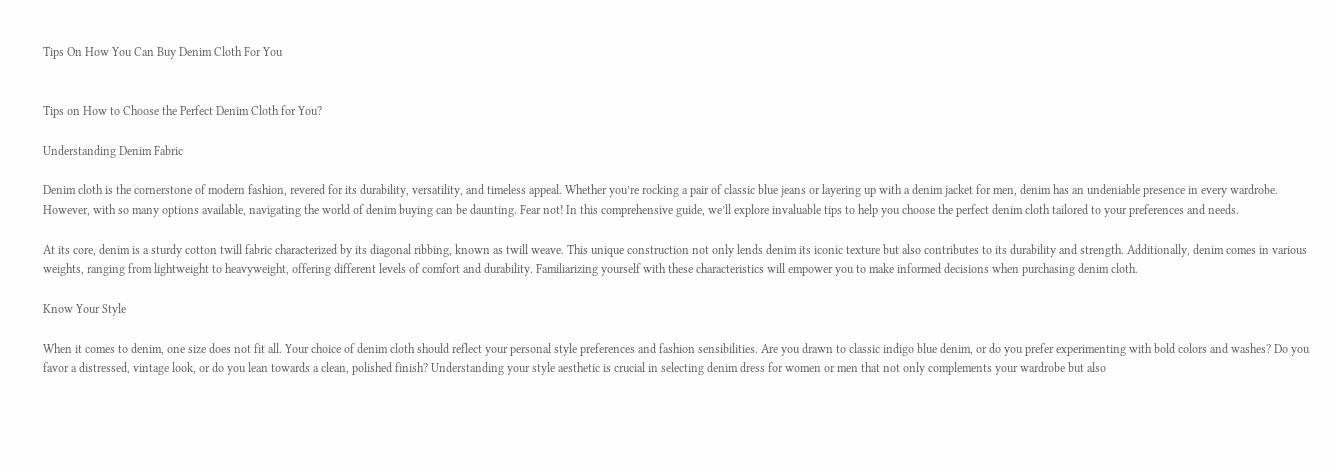Tips On How You Can Buy Denim Cloth For You


Tips on How to Choose the Perfect Denim Cloth for You?

Understanding Denim Fabric

Denim cloth is the cornerstone of modern fashion, revered for its durability, versatility, and timeless appeal. Whether you’re rocking a pair of classic blue jeans or layering up with a denim jacket for men, denim has an undeniable presence in every wardrobe. However, with so many options available, navigating the world of denim buying can be daunting. Fear not! In this comprehensive guide, we’ll explore invaluable tips to help you choose the perfect denim cloth tailored to your preferences and needs.

At its core, denim is a sturdy cotton twill fabric characterized by its diagonal ribbing, known as twill weave. This unique construction not only lends denim its iconic texture but also contributes to its durability and strength. Additionally, denim comes in various weights, ranging from lightweight to heavyweight, offering different levels of comfort and durability. Familiarizing yourself with these characteristics will empower you to make informed decisions when purchasing denim cloth.

Know Your Style

When it comes to denim, one size does not fit all. Your choice of denim cloth should reflect your personal style preferences and fashion sensibilities. Are you drawn to classic indigo blue denim, or do you prefer experimenting with bold colors and washes? Do you favor a distressed, vintage look, or do you lean towards a clean, polished finish? Understanding your style aesthetic is crucial in selecting denim dress for women or men that not only complements your wardrobe but also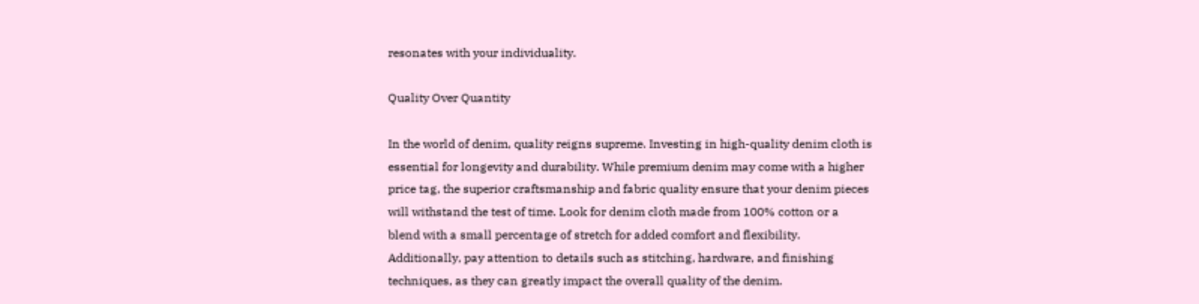resonates with your individuality.

Quality Over Quantity

In the world of denim, quality reigns supreme. Investing in high-quality denim cloth is essential for longevity and durability. While premium denim may come with a higher price tag, the superior craftsmanship and fabric quality ensure that your denim pieces will withstand the test of time. Look for denim cloth made from 100% cotton or a blend with a small percentage of stretch for added comfort and flexibility. Additionally, pay attention to details such as stitching, hardware, and finishing techniques, as they can greatly impact the overall quality of the denim.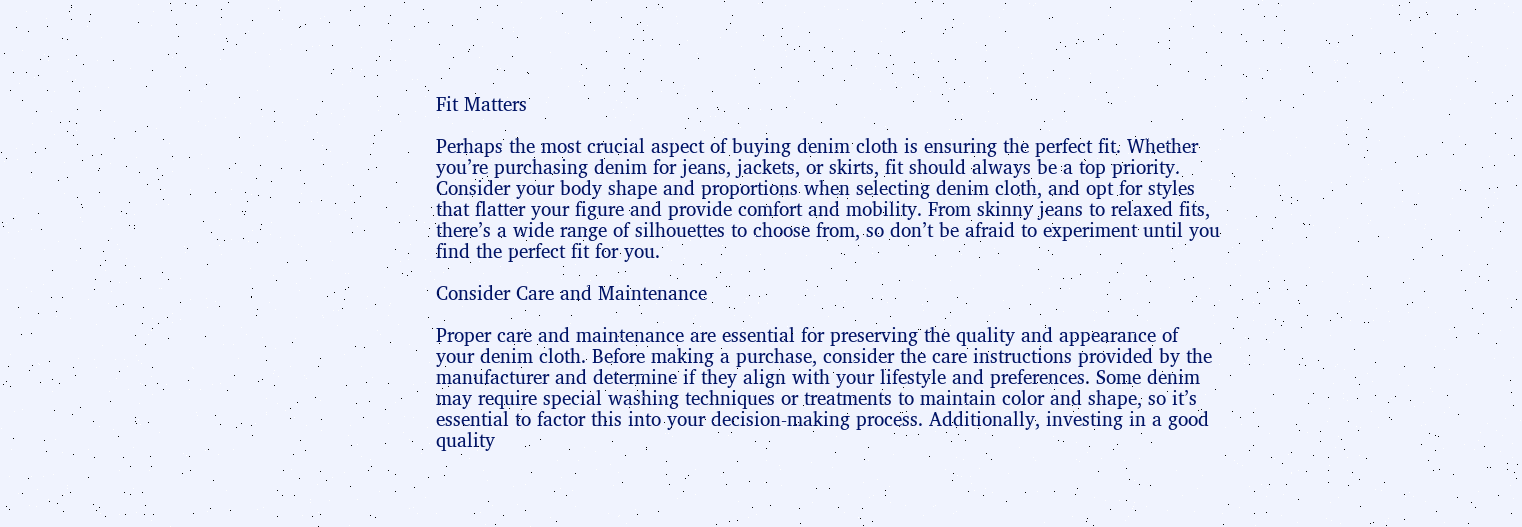Fit Matters

Perhaps the most crucial aspect of buying denim cloth is ensuring the perfect fit. Whether you’re purchasing denim for jeans, jackets, or skirts, fit should always be a top priority. Consider your body shape and proportions when selecting denim cloth, and opt for styles that flatter your figure and provide comfort and mobility. From skinny jeans to relaxed fits, there’s a wide range of silhouettes to choose from, so don’t be afraid to experiment until you find the perfect fit for you.

Consider Care and Maintenance

Proper care and maintenance are essential for preserving the quality and appearance of your denim cloth. Before making a purchase, consider the care instructions provided by the manufacturer and determine if they align with your lifestyle and preferences. Some denim may require special washing techniques or treatments to maintain color and shape, so it’s essential to factor this into your decision-making process. Additionally, investing in a good quality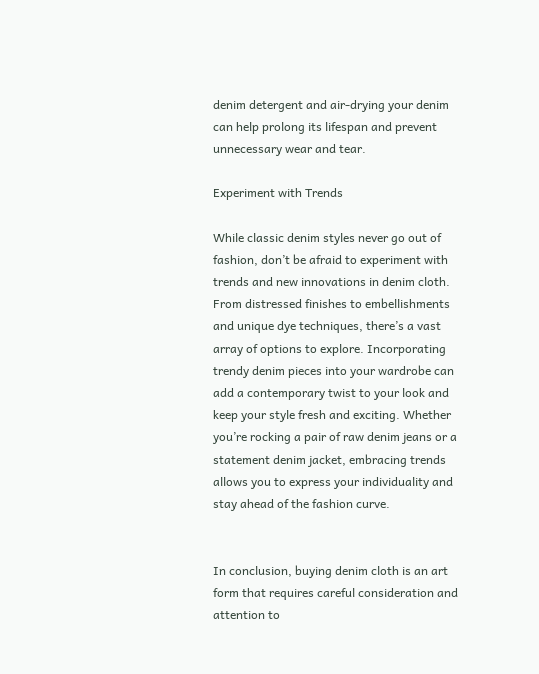denim detergent and air-drying your denim can help prolong its lifespan and prevent unnecessary wear and tear.

Experiment with Trends

While classic denim styles never go out of fashion, don’t be afraid to experiment with trends and new innovations in denim cloth. From distressed finishes to embellishments and unique dye techniques, there’s a vast array of options to explore. Incorporating trendy denim pieces into your wardrobe can add a contemporary twist to your look and keep your style fresh and exciting. Whether you’re rocking a pair of raw denim jeans or a statement denim jacket, embracing trends allows you to express your individuality and stay ahead of the fashion curve.


In conclusion, buying denim cloth is an art form that requires careful consideration and attention to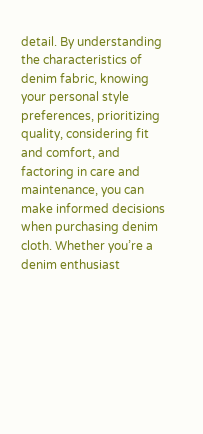detail. By understanding the characteristics of denim fabric, knowing your personal style preferences, prioritizing quality, considering fit and comfort, and factoring in care and maintenance, you can make informed decisions when purchasing denim cloth. Whether you’re a denim enthusiast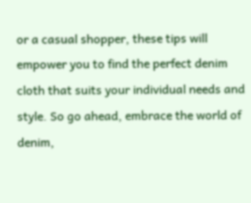or a casual shopper, these tips will empower you to find the perfect denim cloth that suits your individual needs and style. So go ahead, embrace the world of denim,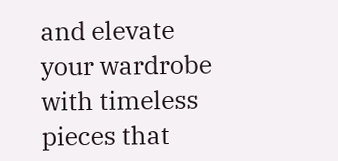and elevate your wardrobe with timeless pieces that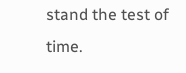stand the test of time.